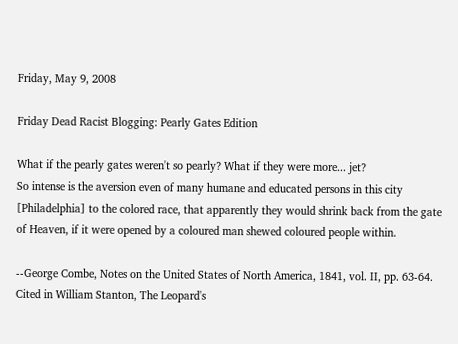Friday, May 9, 2008

Friday Dead Racist Blogging: Pearly Gates Edition

What if the pearly gates weren't so pearly? What if they were more... jet?
So intense is the aversion even of many humane and educated persons in this city [Philadelphia] to the colored race, that apparently they would shrink back from the gate of Heaven, if it were opened by a coloured man shewed coloured people within.

--George Combe, Notes on the United States of North America, 1841, vol. II, pp. 63-64. Cited in William Stanton, The Leopard's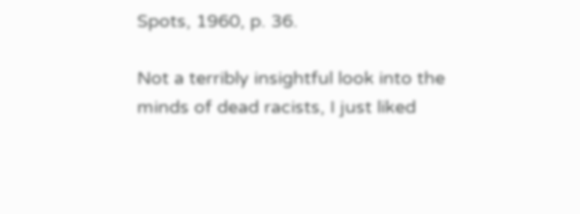Spots, 1960, p. 36.

Not a terribly insightful look into the minds of dead racists, I just liked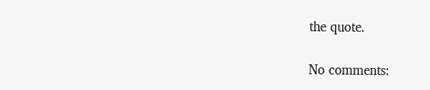the quote.

No comments: